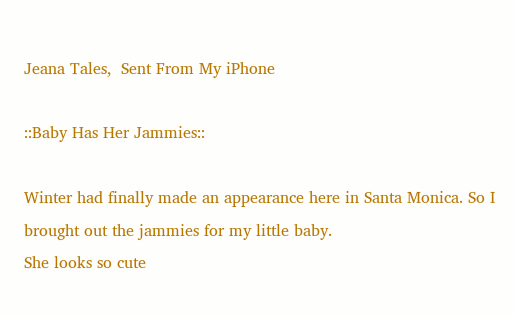Jeana Tales,  Sent From My iPhone

::Baby Has Her Jammies::

Winter had finally made an appearance here in Santa Monica. So I brought out the jammies for my little baby.
She looks so cute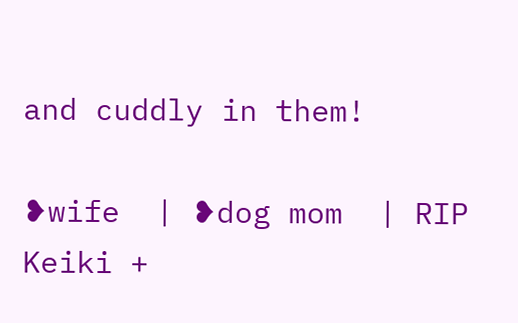and cuddly in them!

❥wife  | ❥dog mom  | RIP Keiki +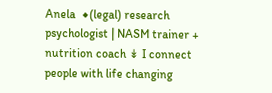Anela  ◆(legal) research psychologist | NASM trainer + nutrition coach ↡ I connect people with life changing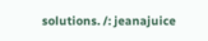solutions. /: jeanajuice